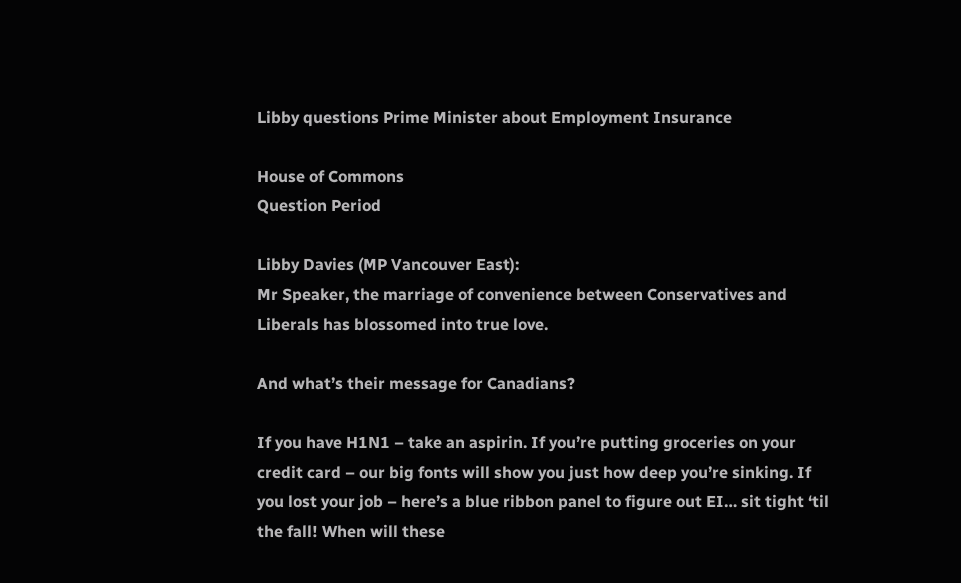Libby questions Prime Minister about Employment Insurance

House of Commons
Question Period

Libby Davies (MP Vancouver East):
Mr Speaker, the marriage of convenience between Conservatives and Liberals has blossomed into true love.

And what’s their message for Canadians?

If you have H1N1 – take an aspirin. If you’re putting groceries on your credit card – our big fonts will show you just how deep you’re sinking. If you lost your job – here’s a blue ribbon panel to figure out EI… sit tight ‘til the fall! When will these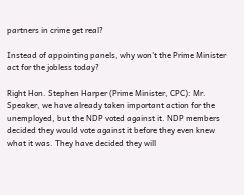partners in crime get real?

Instead of appointing panels, why won’t the Prime Minister act for the jobless today?

Right Hon. Stephen Harper (Prime Minister, CPC): Mr. Speaker, we have already taken important action for the unemployed, but the NDP voted against it. NDP members decided they would vote against it before they even knew what it was. They have decided they will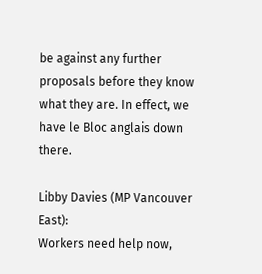be against any further proposals before they know what they are. In effect, we have le Bloc anglais down there.

Libby Davies (MP Vancouver East):
Workers need help now,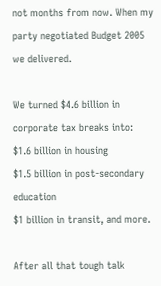not months from now. When my party negotiated Budget 2005 we delivered.

We turned $4.6 billion in corporate tax breaks into:
$1.6 billion in housing
$1.5 billion in post-secondary education
$1 billion in transit, and more.

After all that tough talk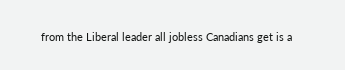from the Liberal leader all jobless Canadians get is a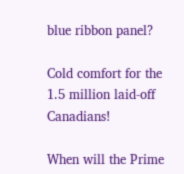blue ribbon panel?

Cold comfort for the 1.5 million laid-off Canadians!

When will the Prime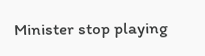Minister stop playing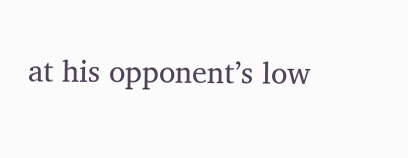at his opponent’s low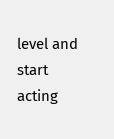level and start acting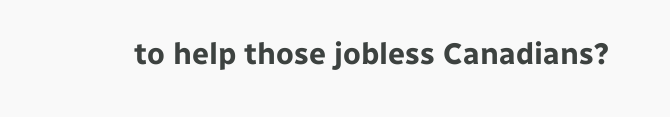to help those jobless Canadians?